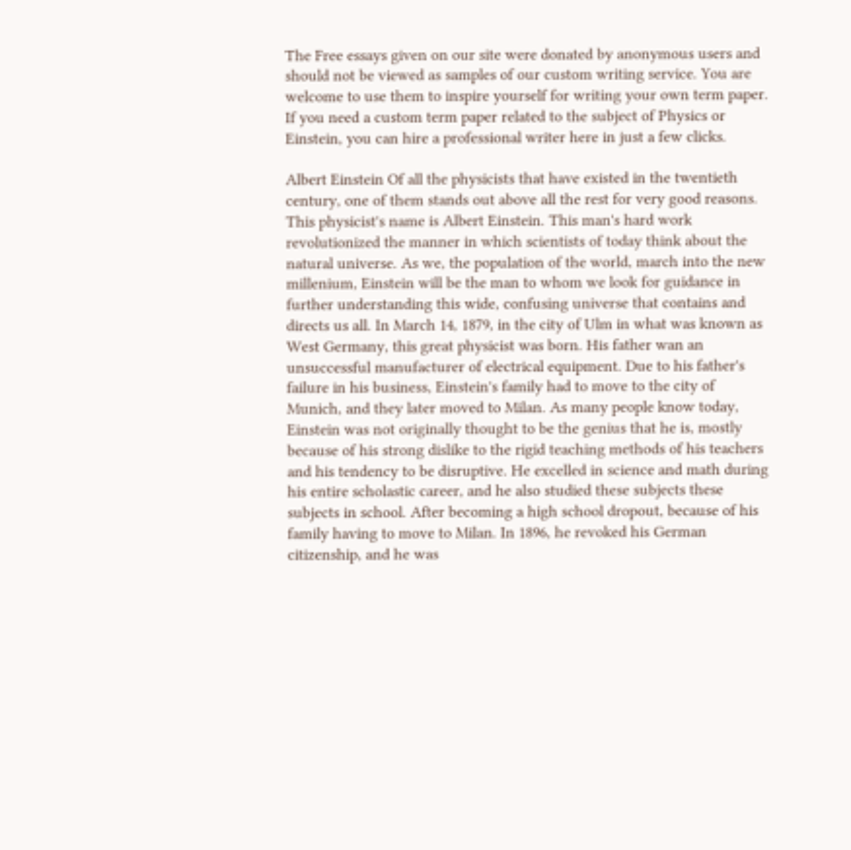The Free essays given on our site were donated by anonymous users and should not be viewed as samples of our custom writing service. You are welcome to use them to inspire yourself for writing your own term paper. If you need a custom term paper related to the subject of Physics or Einstein, you can hire a professional writer here in just a few clicks.

Albert Einstein Of all the physicists that have existed in the twentieth century, one of them stands out above all the rest for very good reasons. This physicist's name is Albert Einstein. This man's hard work revolutionized the manner in which scientists of today think about the natural universe. As we, the population of the world, march into the new millenium, Einstein will be the man to whom we look for guidance in further understanding this wide, confusing universe that contains and directs us all. In March 14, 1879, in the city of Ulm in what was known as West Germany, this great physicist was born. His father wan an unsuccessful manufacturer of electrical equipment. Due to his father's failure in his business, Einstein's family had to move to the city of Munich, and they later moved to Milan. As many people know today, Einstein was not originally thought to be the genius that he is, mostly because of his strong dislike to the rigid teaching methods of his teachers and his tendency to be disruptive. He excelled in science and math during his entire scholastic career, and he also studied these subjects these subjects in school. After becoming a high school dropout, because of his family having to move to Milan. In 1896, he revoked his German citizenship, and he was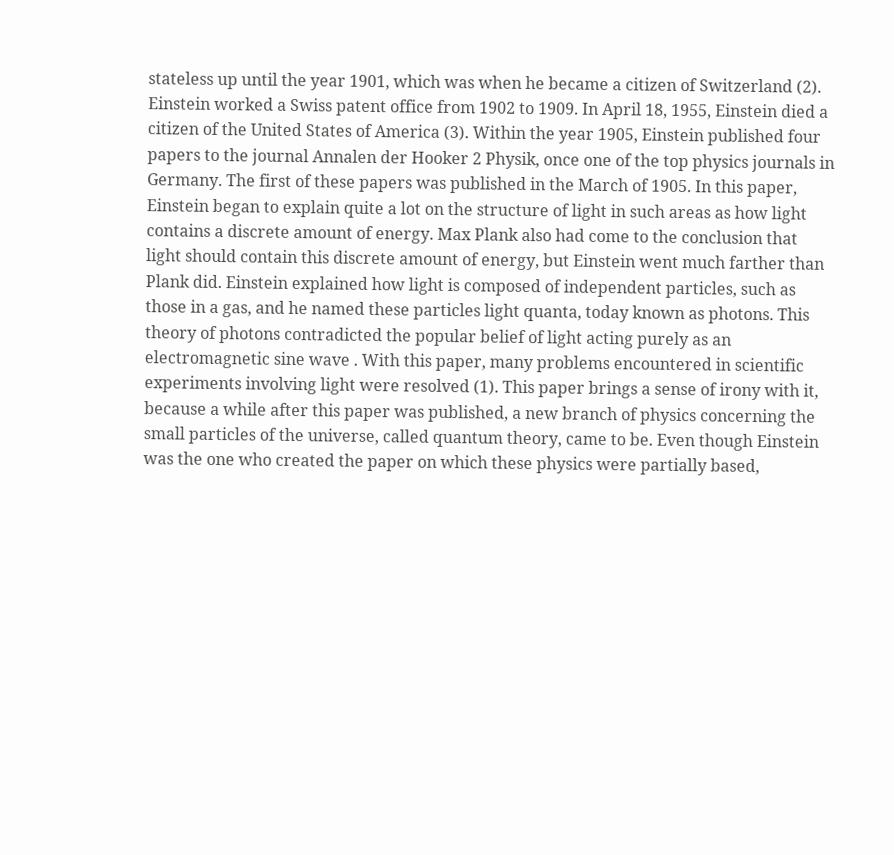stateless up until the year 1901, which was when he became a citizen of Switzerland (2). Einstein worked a Swiss patent office from 1902 to 1909. In April 18, 1955, Einstein died a citizen of the United States of America (3). Within the year 1905, Einstein published four papers to the journal Annalen der Hooker 2 Physik, once one of the top physics journals in Germany. The first of these papers was published in the March of 1905. In this paper, Einstein began to explain quite a lot on the structure of light in such areas as how light contains a discrete amount of energy. Max Plank also had come to the conclusion that light should contain this discrete amount of energy, but Einstein went much farther than Plank did. Einstein explained how light is composed of independent particles, such as those in a gas, and he named these particles light quanta, today known as photons. This theory of photons contradicted the popular belief of light acting purely as an electromagnetic sine wave . With this paper, many problems encountered in scientific experiments involving light were resolved (1). This paper brings a sense of irony with it, because a while after this paper was published, a new branch of physics concerning the small particles of the universe, called quantum theory, came to be. Even though Einstein was the one who created the paper on which these physics were partially based,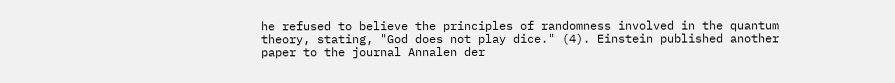he refused to believe the principles of randomness involved in the quantum theory, stating, "God does not play dice." (4). Einstein published another paper to the journal Annalen der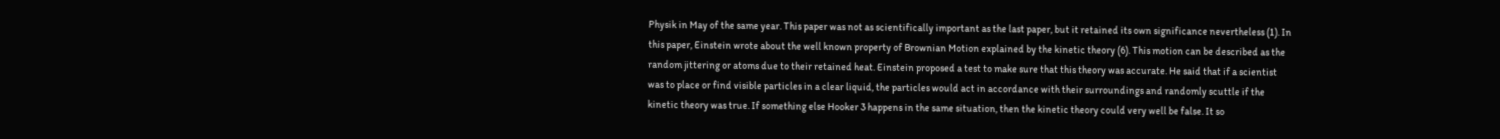Physik in May of the same year. This paper was not as scientifically important as the last paper, but it retained its own significance nevertheless (1). In this paper, Einstein wrote about the well known property of Brownian Motion explained by the kinetic theory (6). This motion can be described as the random jittering or atoms due to their retained heat. Einstein proposed a test to make sure that this theory was accurate. He said that if a scientist was to place or find visible particles in a clear liquid, the particles would act in accordance with their surroundings and randomly scuttle if the kinetic theory was true. If something else Hooker 3 happens in the same situation, then the kinetic theory could very well be false. It so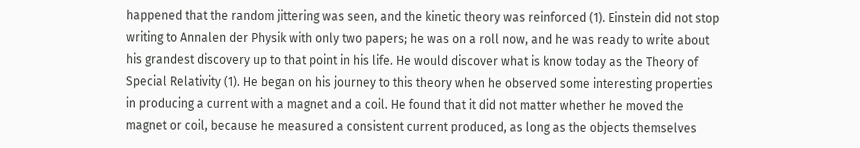happened that the random jittering was seen, and the kinetic theory was reinforced (1). Einstein did not stop writing to Annalen der Physik with only two papers; he was on a roll now, and he was ready to write about his grandest discovery up to that point in his life. He would discover what is know today as the Theory of Special Relativity (1). He began on his journey to this theory when he observed some interesting properties in producing a current with a magnet and a coil. He found that it did not matter whether he moved the magnet or coil, because he measured a consistent current produced, as long as the objects themselves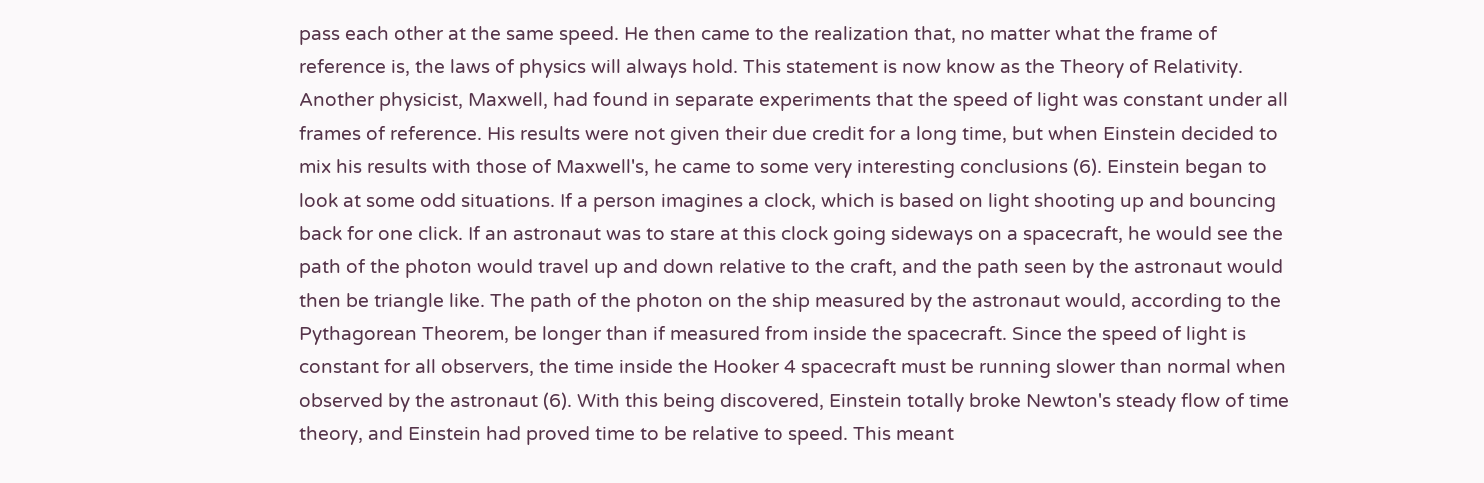pass each other at the same speed. He then came to the realization that, no matter what the frame of reference is, the laws of physics will always hold. This statement is now know as the Theory of Relativity. Another physicist, Maxwell, had found in separate experiments that the speed of light was constant under all frames of reference. His results were not given their due credit for a long time, but when Einstein decided to mix his results with those of Maxwell's, he came to some very interesting conclusions (6). Einstein began to look at some odd situations. If a person imagines a clock, which is based on light shooting up and bouncing back for one click. If an astronaut was to stare at this clock going sideways on a spacecraft, he would see the path of the photon would travel up and down relative to the craft, and the path seen by the astronaut would then be triangle like. The path of the photon on the ship measured by the astronaut would, according to the Pythagorean Theorem, be longer than if measured from inside the spacecraft. Since the speed of light is constant for all observers, the time inside the Hooker 4 spacecraft must be running slower than normal when observed by the astronaut (6). With this being discovered, Einstein totally broke Newton's steady flow of time theory, and Einstein had proved time to be relative to speed. This meant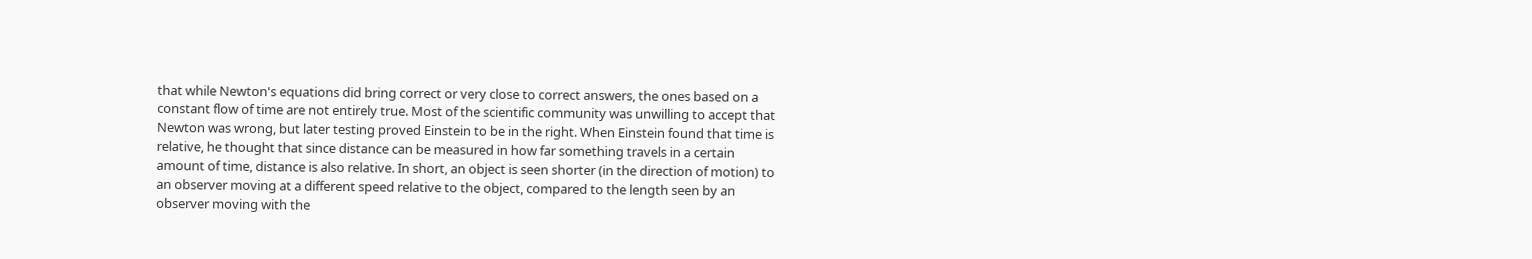that while Newton's equations did bring correct or very close to correct answers, the ones based on a constant flow of time are not entirely true. Most of the scientific community was unwilling to accept that Newton was wrong, but later testing proved Einstein to be in the right. When Einstein found that time is relative, he thought that since distance can be measured in how far something travels in a certain amount of time, distance is also relative. In short, an object is seen shorter (in the direction of motion) to an observer moving at a different speed relative to the object, compared to the length seen by an observer moving with the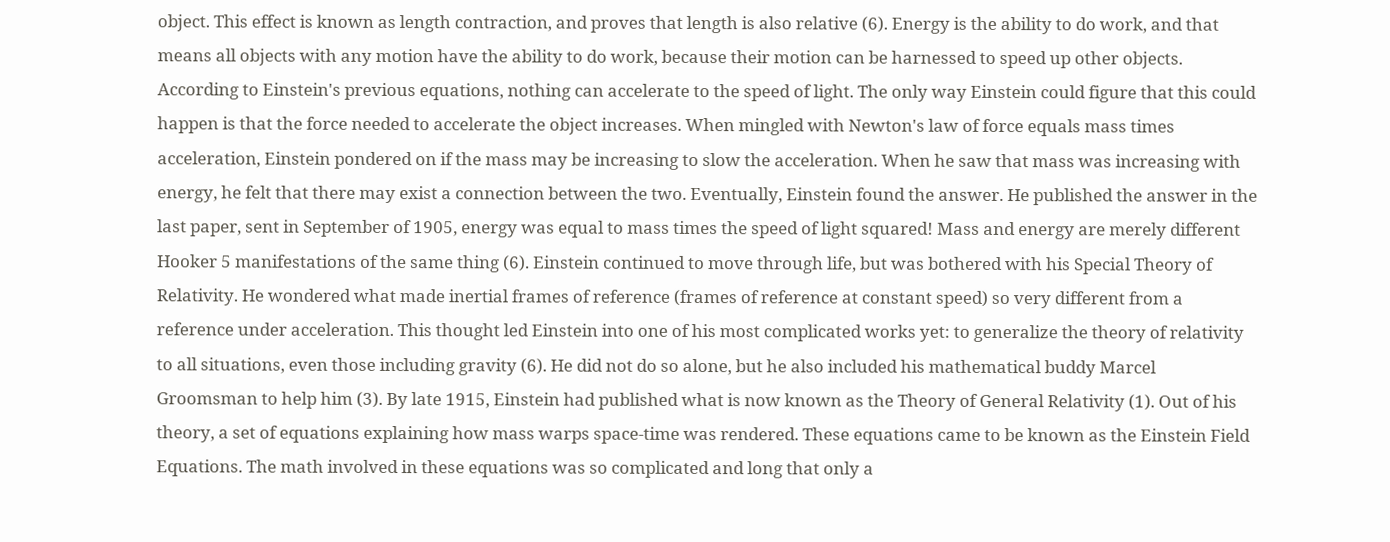object. This effect is known as length contraction, and proves that length is also relative (6). Energy is the ability to do work, and that means all objects with any motion have the ability to do work, because their motion can be harnessed to speed up other objects. According to Einstein's previous equations, nothing can accelerate to the speed of light. The only way Einstein could figure that this could happen is that the force needed to accelerate the object increases. When mingled with Newton's law of force equals mass times acceleration, Einstein pondered on if the mass may be increasing to slow the acceleration. When he saw that mass was increasing with energy, he felt that there may exist a connection between the two. Eventually, Einstein found the answer. He published the answer in the last paper, sent in September of 1905, energy was equal to mass times the speed of light squared! Mass and energy are merely different Hooker 5 manifestations of the same thing (6). Einstein continued to move through life, but was bothered with his Special Theory of Relativity. He wondered what made inertial frames of reference (frames of reference at constant speed) so very different from a reference under acceleration. This thought led Einstein into one of his most complicated works yet: to generalize the theory of relativity to all situations, even those including gravity (6). He did not do so alone, but he also included his mathematical buddy Marcel Groomsman to help him (3). By late 1915, Einstein had published what is now known as the Theory of General Relativity (1). Out of his theory, a set of equations explaining how mass warps space-time was rendered. These equations came to be known as the Einstein Field Equations. The math involved in these equations was so complicated and long that only a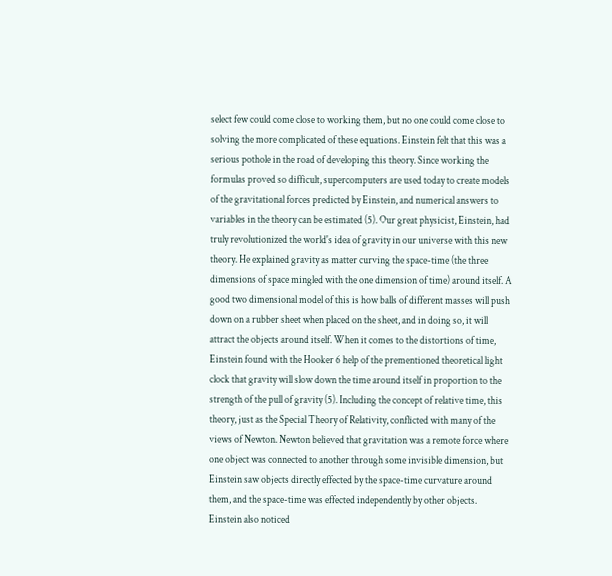select few could come close to working them, but no one could come close to solving the more complicated of these equations. Einstein felt that this was a serious pothole in the road of developing this theory. Since working the formulas proved so difficult, supercomputers are used today to create models of the gravitational forces predicted by Einstein, and numerical answers to variables in the theory can be estimated (5). Our great physicist, Einstein, had truly revolutionized the world's idea of gravity in our universe with this new theory. He explained gravity as matter curving the space-time (the three dimensions of space mingled with the one dimension of time) around itself. A good two dimensional model of this is how balls of different masses will push down on a rubber sheet when placed on the sheet, and in doing so, it will attract the objects around itself. When it comes to the distortions of time, Einstein found with the Hooker 6 help of the prementioned theoretical light clock that gravity will slow down the time around itself in proportion to the strength of the pull of gravity (5). Including the concept of relative time, this theory, just as the Special Theory of Relativity, conflicted with many of the views of Newton. Newton believed that gravitation was a remote force where one object was connected to another through some invisible dimension, but Einstein saw objects directly effected by the space-time curvature around them, and the space-time was effected independently by other objects. Einstein also noticed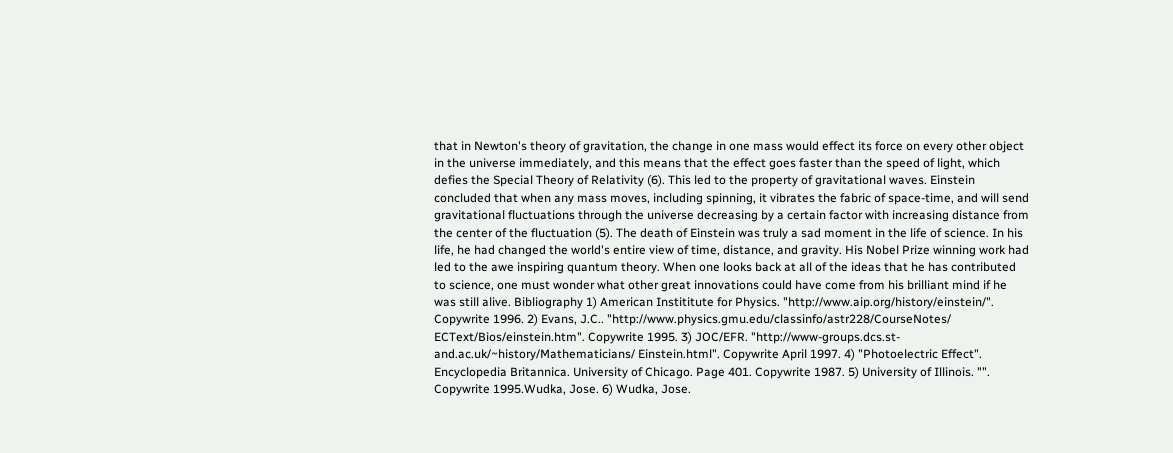that in Newton's theory of gravitation, the change in one mass would effect its force on every other object in the universe immediately, and this means that the effect goes faster than the speed of light, which defies the Special Theory of Relativity (6). This led to the property of gravitational waves. Einstein concluded that when any mass moves, including spinning, it vibrates the fabric of space-time, and will send gravitational fluctuations through the universe decreasing by a certain factor with increasing distance from the center of the fluctuation (5). The death of Einstein was truly a sad moment in the life of science. In his life, he had changed the world's entire view of time, distance, and gravity. His Nobel Prize winning work had led to the awe inspiring quantum theory. When one looks back at all of the ideas that he has contributed to science, one must wonder what other great innovations could have come from his brilliant mind if he was still alive. Bibliography 1) American Instititute for Physics. "http://www.aip.org/history/einstein/". Copywrite 1996. 2) Evans, J.C.. "http://www.physics.gmu.edu/classinfo/astr228/CourseNotes/ ECText/Bios/einstein.htm". Copywrite 1995. 3) JOC/EFR. "http://www-groups.dcs.st-and.ac.uk/~history/Mathematicians/ Einstein.html". Copywrite April 1997. 4) "Photoelectric Effect". Encyclopedia Britannica. University of Chicago. Page 401. Copywrite 1987. 5) University of Illinois. "". Copywrite 1995.Wudka, Jose. 6) Wudka, Jose.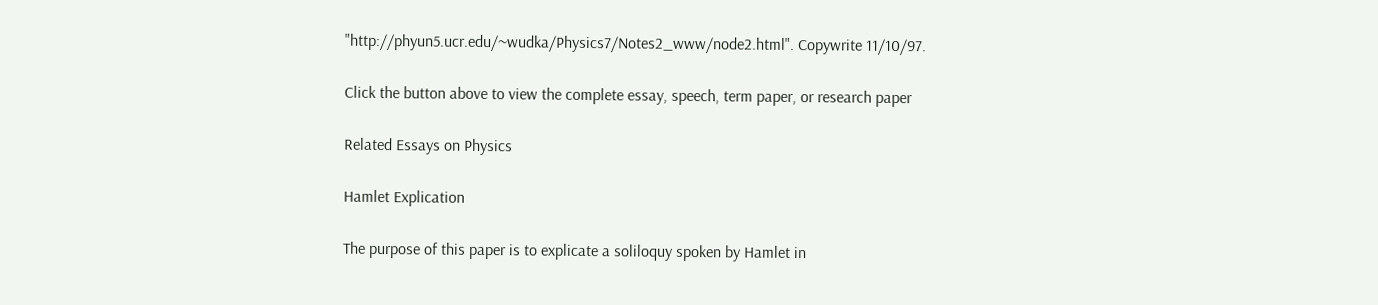"http://phyun5.ucr.edu/~wudka/Physics7/Notes2_www/node2.html". Copywrite 11/10/97.

Click the button above to view the complete essay, speech, term paper, or research paper

Related Essays on Physics

Hamlet Explication

The purpose of this paper is to explicate a soliloquy spoken by Hamlet in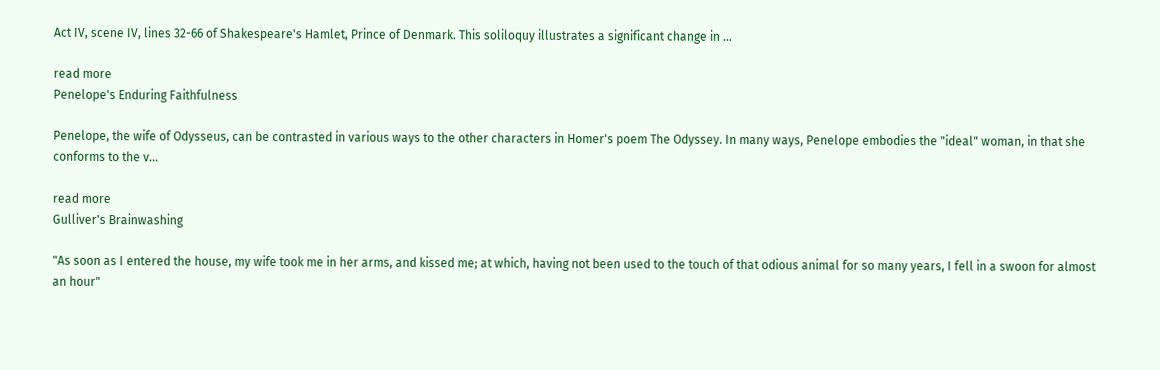Act IV, scene IV, lines 32-66 of Shakespeare's Hamlet, Prince of Denmark. This soliloquy illustrates a significant change in ...

read more
Penelope's Enduring Faithfulness

Penelope, the wife of Odysseus, can be contrasted in various ways to the other characters in Homer's poem The Odyssey. In many ways, Penelope embodies the "ideal" woman, in that she conforms to the v...

read more
Gulliver's Brainwashing

"As soon as I entered the house, my wife took me in her arms, and kissed me; at which, having not been used to the touch of that odious animal for so many years, I fell in a swoon for almost an hour"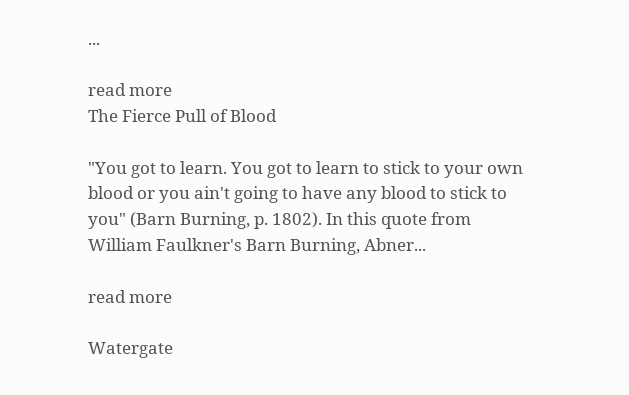...

read more
The Fierce Pull of Blood

"You got to learn. You got to learn to stick to your own blood or you ain't going to have any blood to stick to you" (Barn Burning, p. 1802). In this quote from William Faulkner's Barn Burning, Abner...

read more

Watergate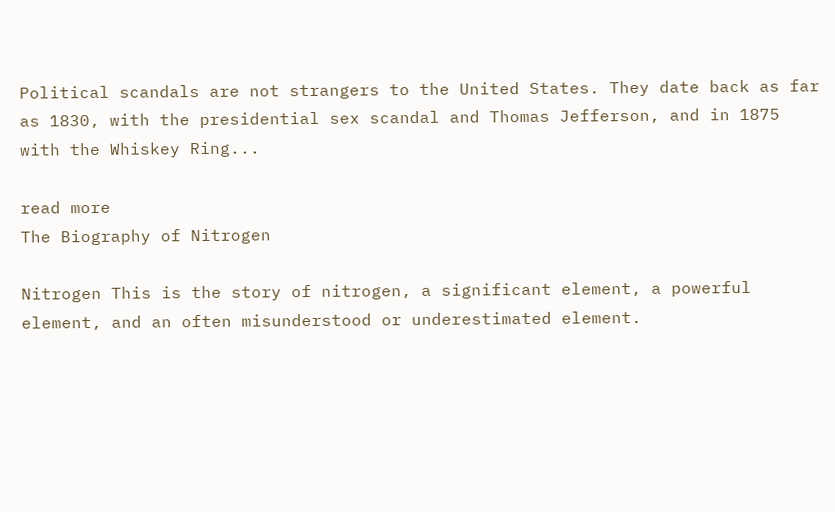Political scandals are not strangers to the United States. They date back as far as 1830, with the presidential sex scandal and Thomas Jefferson, and in 1875 with the Whiskey Ring...

read more
The Biography of Nitrogen

Nitrogen This is the story of nitrogen, a significant element, a powerful element, and an often misunderstood or underestimated element.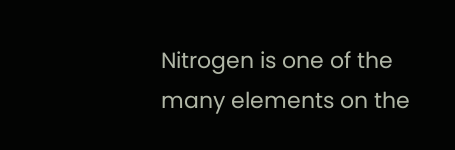Nitrogen is one of the many elements on the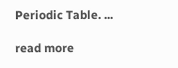Periodic Table. ...

read more